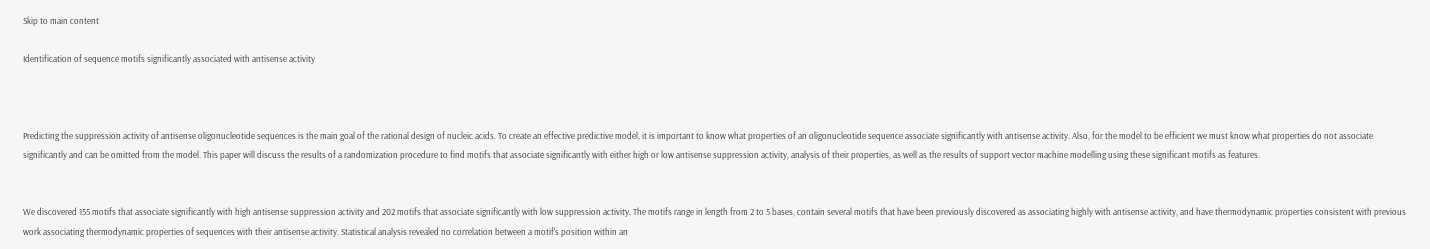Skip to main content

Identification of sequence motifs significantly associated with antisense activity



Predicting the suppression activity of antisense oligonucleotide sequences is the main goal of the rational design of nucleic acids. To create an effective predictive model, it is important to know what properties of an oligonucleotide sequence associate significantly with antisense activity. Also, for the model to be efficient we must know what properties do not associate significantly and can be omitted from the model. This paper will discuss the results of a randomization procedure to find motifs that associate significantly with either high or low antisense suppression activity, analysis of their properties, as well as the results of support vector machine modelling using these significant motifs as features.


We discovered 155 motifs that associate significantly with high antisense suppression activity and 202 motifs that associate significantly with low suppression activity. The motifs range in length from 2 to 5 bases, contain several motifs that have been previously discovered as associating highly with antisense activity, and have thermodynamic properties consistent with previous work associating thermodynamic properties of sequences with their antisense activity. Statistical analysis revealed no correlation between a motif's position within an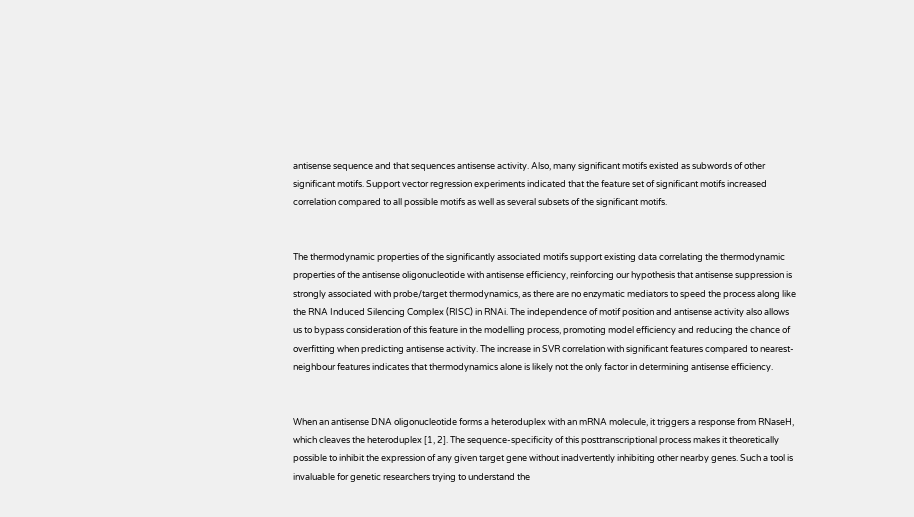antisense sequence and that sequences antisense activity. Also, many significant motifs existed as subwords of other significant motifs. Support vector regression experiments indicated that the feature set of significant motifs increased correlation compared to all possible motifs as well as several subsets of the significant motifs.


The thermodynamic properties of the significantly associated motifs support existing data correlating the thermodynamic properties of the antisense oligonucleotide with antisense efficiency, reinforcing our hypothesis that antisense suppression is strongly associated with probe/target thermodynamics, as there are no enzymatic mediators to speed the process along like the RNA Induced Silencing Complex (RISC) in RNAi. The independence of motif position and antisense activity also allows us to bypass consideration of this feature in the modelling process, promoting model efficiency and reducing the chance of overfitting when predicting antisense activity. The increase in SVR correlation with significant features compared to nearest-neighbour features indicates that thermodynamics alone is likely not the only factor in determining antisense efficiency.


When an antisense DNA oligonucleotide forms a heteroduplex with an mRNA molecule, it triggers a response from RNaseH, which cleaves the heteroduplex [1, 2]. The sequence-specificity of this posttranscriptional process makes it theoretically possible to inhibit the expression of any given target gene without inadvertently inhibiting other nearby genes. Such a tool is invaluable for genetic researchers trying to understand the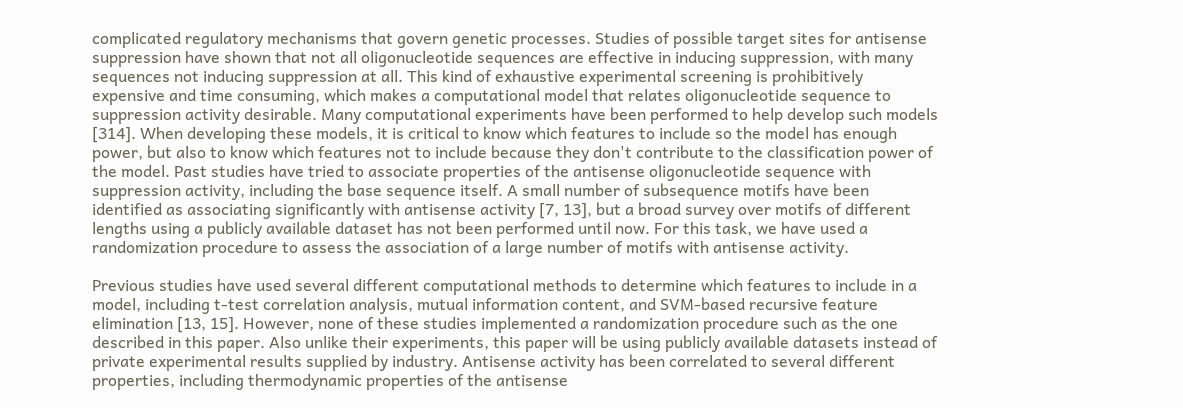complicated regulatory mechanisms that govern genetic processes. Studies of possible target sites for antisense suppression have shown that not all oligonucleotide sequences are effective in inducing suppression, with many sequences not inducing suppression at all. This kind of exhaustive experimental screening is prohibitively expensive and time consuming, which makes a computational model that relates oligonucleotide sequence to suppression activity desirable. Many computational experiments have been performed to help develop such models [314]. When developing these models, it is critical to know which features to include so the model has enough power, but also to know which features not to include because they don't contribute to the classification power of the model. Past studies have tried to associate properties of the antisense oligonucleotide sequence with suppression activity, including the base sequence itself. A small number of subsequence motifs have been identified as associating significantly with antisense activity [7, 13], but a broad survey over motifs of different lengths using a publicly available dataset has not been performed until now. For this task, we have used a randomization procedure to assess the association of a large number of motifs with antisense activity.

Previous studies have used several different computational methods to determine which features to include in a model, including t-test correlation analysis, mutual information content, and SVM-based recursive feature elimination [13, 15]. However, none of these studies implemented a randomization procedure such as the one described in this paper. Also unlike their experiments, this paper will be using publicly available datasets instead of private experimental results supplied by industry. Antisense activity has been correlated to several different properties, including thermodynamic properties of the antisense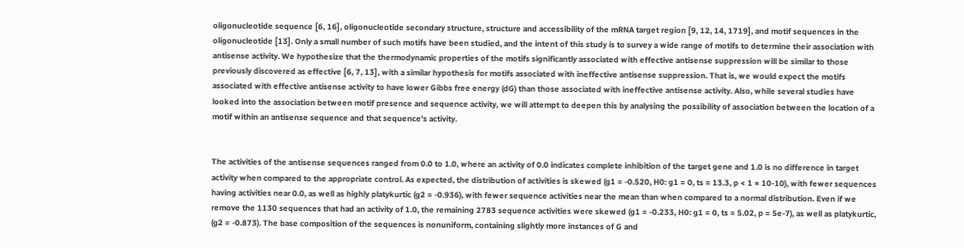oligonucleotide sequence [6, 16], oligonucleotide secondary structure, structure and accessibility of the mRNA target region [9, 12, 14, 1719], and motif sequences in the oligonucleotide [13]. Only a small number of such motifs have been studied, and the intent of this study is to survey a wide range of motifs to determine their association with antisense activity. We hypothesize that the thermodynamic properties of the motifs significantly associated with effective antisense suppression will be similar to those previously discovered as effective [6, 7, 13], with a similar hypothesis for motifs associated with ineffective antisense suppression. That is, we would expect the motifs associated with effective antisense activity to have lower Gibbs free energy (dG) than those associated with ineffective antisense activity. Also, while several studies have looked into the association between motif presence and sequence activity, we will attempt to deepen this by analysing the possibility of association between the location of a motif within an antisense sequence and that sequence's activity.


The activities of the antisense sequences ranged from 0.0 to 1.0, where an activity of 0.0 indicates complete inhibition of the target gene and 1.0 is no difference in target activity when compared to the appropriate control. As expected, the distribution of activities is skewed (g1 = -0.520, H0: g1 = 0, ts = 13.3, p < 1 × 10-10), with fewer sequences having activities near 0.0, as well as highly platykurtic (g2 = -0.936), with fewer sequence activities near the mean than when compared to a normal distribution. Even if we remove the 1130 sequences that had an activity of 1.0, the remaining 2783 sequence activities were skewed (g1 = -0.233, H0: g1 = 0, ts = 5.02, p = 5e-7), as well as platykurtic, (g2 = -0.873). The base composition of the sequences is nonuniform, containing slightly more instances of G and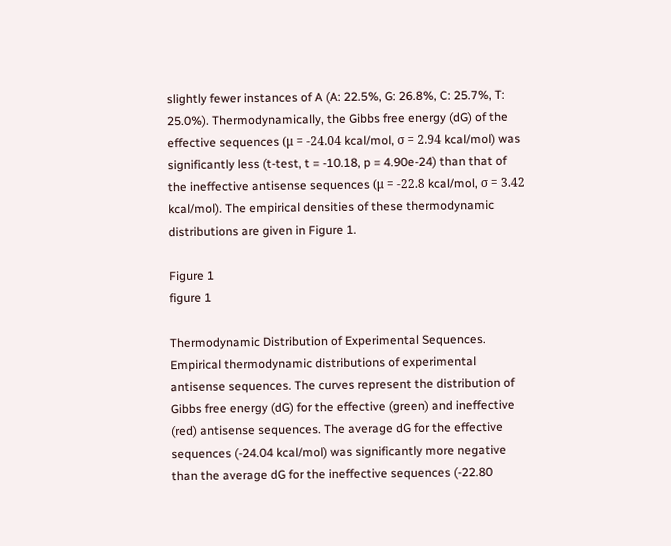slightly fewer instances of A (A: 22.5%, G: 26.8%, C: 25.7%, T: 25.0%). Thermodynamically, the Gibbs free energy (dG) of the effective sequences (μ = -24.04 kcal/mol, σ = 2.94 kcal/mol) was significantly less (t-test, t = -10.18, p = 4.90e-24) than that of the ineffective antisense sequences (μ = -22.8 kcal/mol, σ = 3.42 kcal/mol). The empirical densities of these thermodynamic distributions are given in Figure 1.

Figure 1
figure 1

Thermodynamic Distribution of Experimental Sequences. Empirical thermodynamic distributions of experimental antisense sequences. The curves represent the distribution of Gibbs free energy (dG) for the effective (green) and ineffective (red) antisense sequences. The average dG for the effective sequences (-24.04 kcal/mol) was significantly more negative than the average dG for the ineffective sequences (-22.80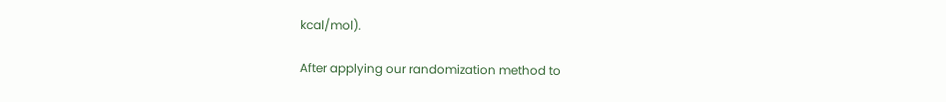kcal/mol).

After applying our randomization method to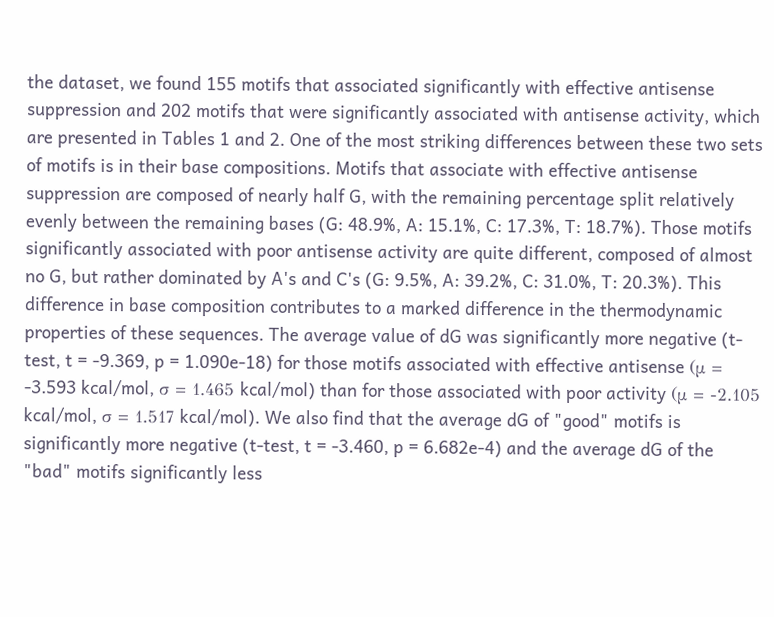the dataset, we found 155 motifs that associated significantly with effective antisense suppression and 202 motifs that were significantly associated with antisense activity, which are presented in Tables 1 and 2. One of the most striking differences between these two sets of motifs is in their base compositions. Motifs that associate with effective antisense suppression are composed of nearly half G, with the remaining percentage split relatively evenly between the remaining bases (G: 48.9%, A: 15.1%, C: 17.3%, T: 18.7%). Those motifs significantly associated with poor antisense activity are quite different, composed of almost no G, but rather dominated by A's and C's (G: 9.5%, A: 39.2%, C: 31.0%, T: 20.3%). This difference in base composition contributes to a marked difference in the thermodynamic properties of these sequences. The average value of dG was significantly more negative (t-test, t = -9.369, p = 1.090e-18) for those motifs associated with effective antisense (μ = -3.593 kcal/mol, σ = 1.465 kcal/mol) than for those associated with poor activity (μ = -2.105 kcal/mol, σ = 1.517 kcal/mol). We also find that the average dG of "good" motifs is significantly more negative (t-test, t = -3.460, p = 6.682e-4) and the average dG of the "bad" motifs significantly less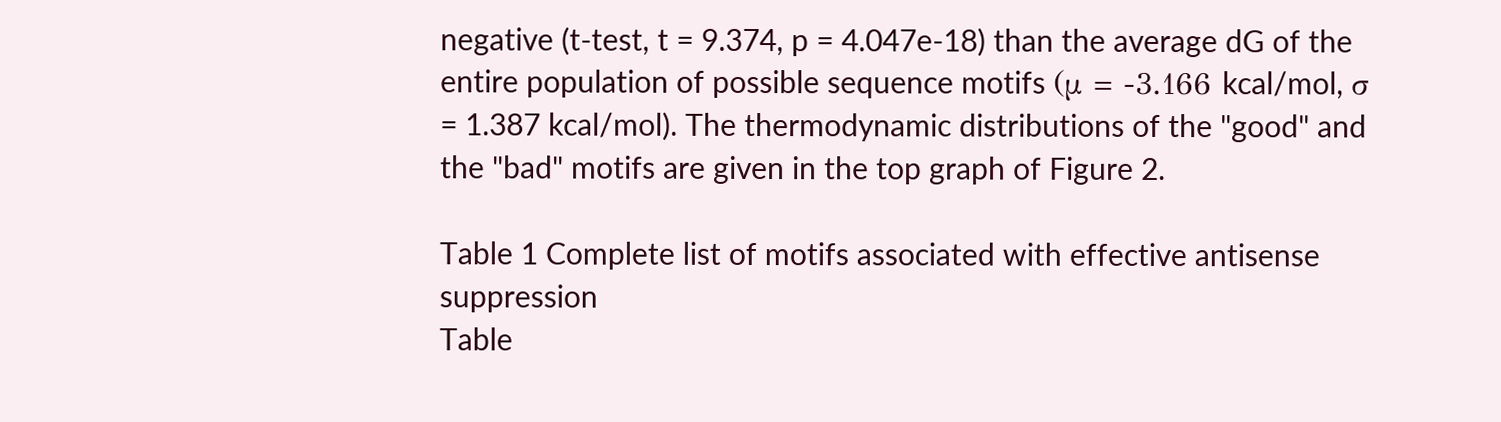negative (t-test, t = 9.374, p = 4.047e-18) than the average dG of the entire population of possible sequence motifs (μ = -3.166 kcal/mol, σ = 1.387 kcal/mol). The thermodynamic distributions of the "good" and the "bad" motifs are given in the top graph of Figure 2.

Table 1 Complete list of motifs associated with effective antisense suppression
Table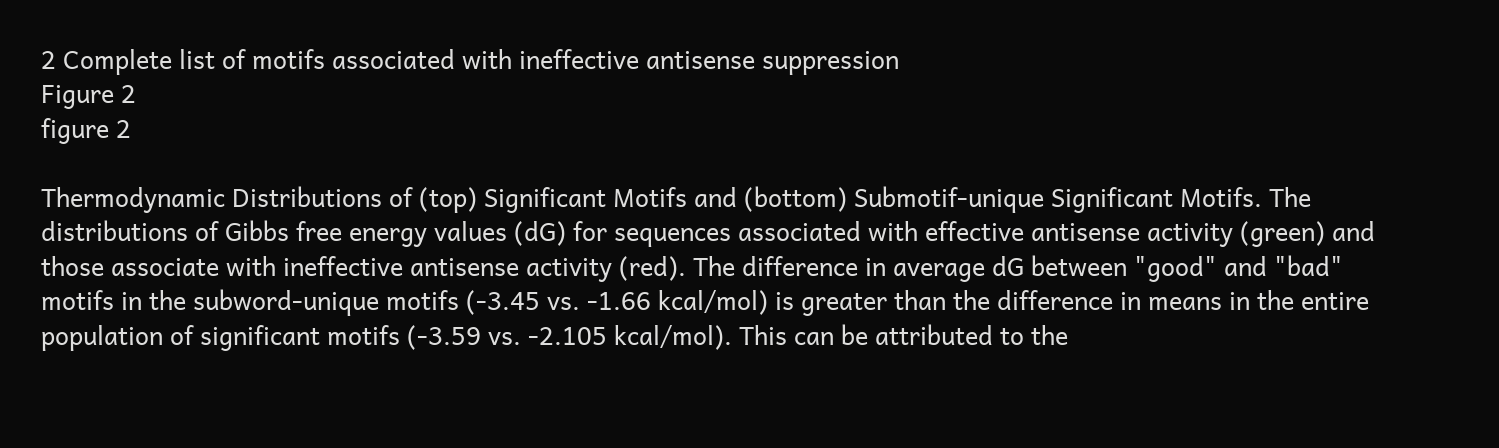2 Complete list of motifs associated with ineffective antisense suppression
Figure 2
figure 2

Thermodynamic Distributions of (top) Significant Motifs and (bottom) Submotif-unique Significant Motifs. The distributions of Gibbs free energy values (dG) for sequences associated with effective antisense activity (green) and those associate with ineffective antisense activity (red). The difference in average dG between "good" and "bad" motifs in the subword-unique motifs (-3.45 vs. -1.66 kcal/mol) is greater than the difference in means in the entire population of significant motifs (-3.59 vs. -2.105 kcal/mol). This can be attributed to the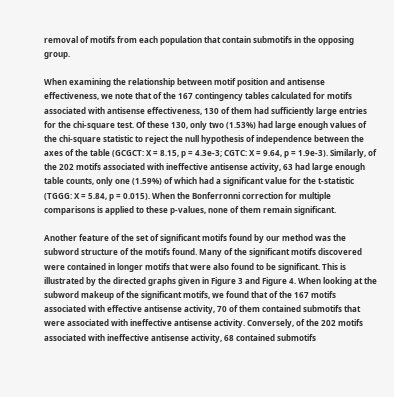removal of motifs from each population that contain submotifs in the opposing group.

When examining the relationship between motif position and antisense effectiveness, we note that of the 167 contingency tables calculated for motifs associated with antisense effectiveness, 130 of them had sufficiently large entries for the chi-square test. Of these 130, only two (1.53%) had large enough values of the chi-square statistic to reject the null hypothesis of independence between the axes of the table (GCGCT: X = 8.15, p = 4.3e-3; CGTC: X = 9.64, p = 1.9e-3). Similarly, of the 202 motifs associated with ineffective antisense activity, 63 had large enough table counts, only one (1.59%) of which had a significant value for the t-statistic (TGGG: X = 5.84, p = 0.015). When the Bonferronni correction for multiple comparisons is applied to these p-values, none of them remain significant.

Another feature of the set of significant motifs found by our method was the subword structure of the motifs found. Many of the significant motifs discovered were contained in longer motifs that were also found to be significant. This is illustrated by the directed graphs given in Figure 3 and Figure 4. When looking at the subword makeup of the significant motifs, we found that of the 167 motifs associated with effective antisense activity, 70 of them contained submotifs that were associated with ineffective antisense activity. Conversely, of the 202 motifs associated with ineffective antisense activity, 68 contained submotifs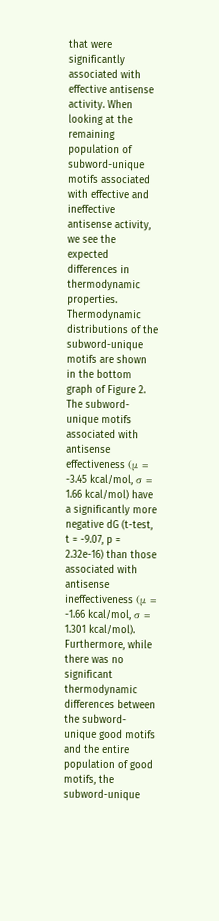that were significantly associated with effective antisense activity. When looking at the remaining population of subword-unique motifs associated with effective and ineffective antisense activity, we see the expected differences in thermodynamic properties. Thermodynamic distributions of the subword-unique motifs are shown in the bottom graph of Figure 2. The subword-unique motifs associated with antisense effectiveness (μ = -3.45 kcal/mol, σ = 1.66 kcal/mol) have a significantly more negative dG (t-test, t = -9.07, p = 2.32e-16) than those associated with antisense ineffectiveness (μ = -1.66 kcal/mol, σ = 1.301 kcal/mol). Furthermore, while there was no significant thermodynamic differences between the subword-unique good motifs and the entire population of good motifs, the subword-unique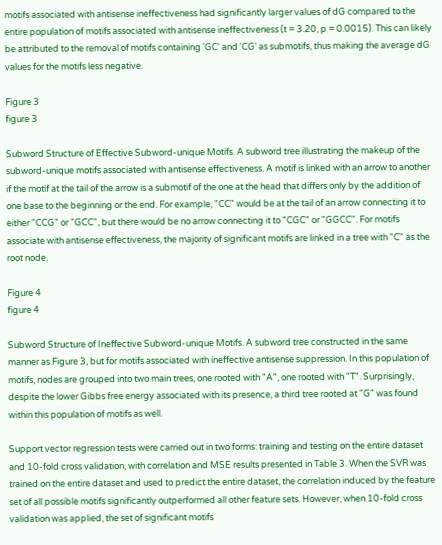motifs associated with antisense ineffectiveness had significantly larger values of dG compared to the entire population of motifs associated with antisense ineffectiveness (t = 3.20, p = 0.0015). This can likely be attributed to the removal of motifs containing 'GC' and 'CG' as submotifs, thus making the average dG values for the motifs less negative.

Figure 3
figure 3

Subword Structure of Effective Subword-unique Motifs. A subword tree illustrating the makeup of the subword-unique motifs associated with antisense effectiveness. A motif is linked with an arrow to another if the motif at the tail of the arrow is a submotif of the one at the head that differs only by the addition of one base to the beginning or the end. For example, "CC" would be at the tail of an arrow connecting it to either "CCG" or "GCC", but there would be no arrow connecting it to "CGC" or "GGCC". For motifs associate with antisense effectiveness, the majority of significant motifs are linked in a tree with "C" as the root node.

Figure 4
figure 4

Subword Structure of Ineffective Subword-unique Motifs. A subword tree constructed in the same manner as Figure 3, but for motifs associated with ineffective antisense suppression. In this population of motifs, nodes are grouped into two main trees, one rooted with "A", one rooted with "T". Surprisingly, despite the lower Gibbs free energy associated with its presence, a third tree rooted at "G" was found within this population of motifs as well.

Support vector regression tests were carried out in two forms: training and testing on the entire dataset and 10-fold cross validation, with correlation and MSE results presented in Table 3. When the SVR was trained on the entire dataset and used to predict the entire dataset, the correlation induced by the feature set of all possible motifs significantly outperformed all other feature sets. However, when 10-fold cross validation was applied, the set of significant motifs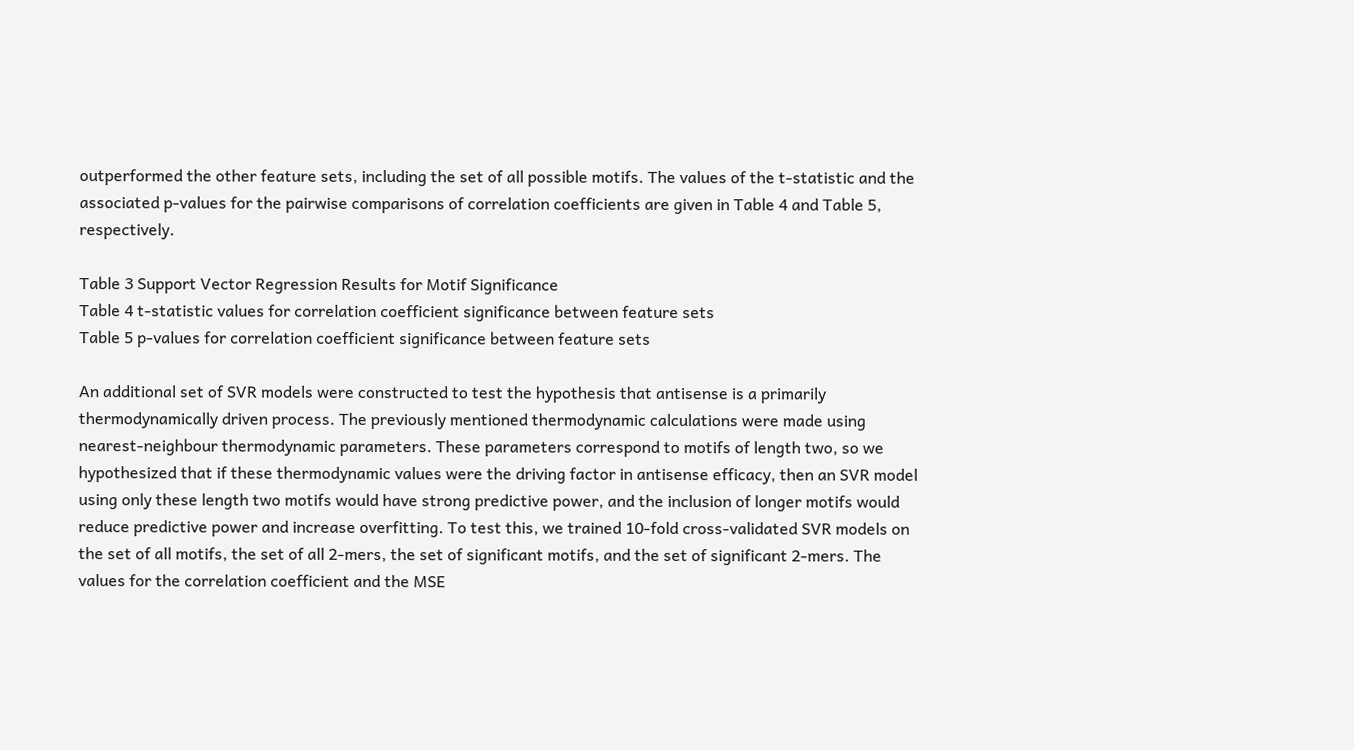outperformed the other feature sets, including the set of all possible motifs. The values of the t-statistic and the associated p-values for the pairwise comparisons of correlation coefficients are given in Table 4 and Table 5, respectively.

Table 3 Support Vector Regression Results for Motif Significance
Table 4 t-statistic values for correlation coefficient significance between feature sets
Table 5 p-values for correlation coefficient significance between feature sets

An additional set of SVR models were constructed to test the hypothesis that antisense is a primarily thermodynamically driven process. The previously mentioned thermodynamic calculations were made using nearest-neighbour thermodynamic parameters. These parameters correspond to motifs of length two, so we hypothesized that if these thermodynamic values were the driving factor in antisense efficacy, then an SVR model using only these length two motifs would have strong predictive power, and the inclusion of longer motifs would reduce predictive power and increase overfitting. To test this, we trained 10-fold cross-validated SVR models on the set of all motifs, the set of all 2-mers, the set of significant motifs, and the set of significant 2-mers. The values for the correlation coefficient and the MSE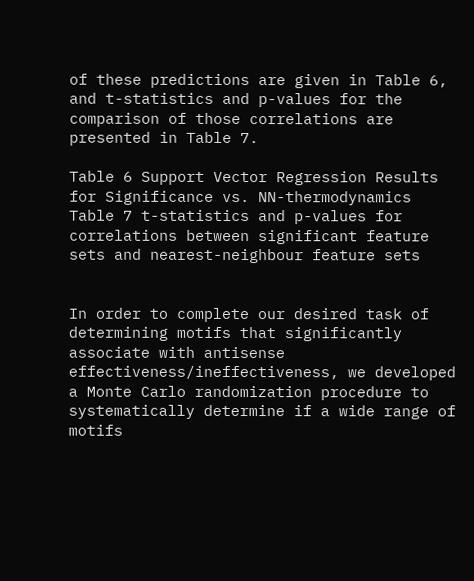of these predictions are given in Table 6, and t-statistics and p-values for the comparison of those correlations are presented in Table 7.

Table 6 Support Vector Regression Results for Significance vs. NN-thermodynamics
Table 7 t-statistics and p-values for correlations between significant feature sets and nearest-neighbour feature sets


In order to complete our desired task of determining motifs that significantly associate with antisense effectiveness/ineffectiveness, we developed a Monte Carlo randomization procedure to systematically determine if a wide range of motifs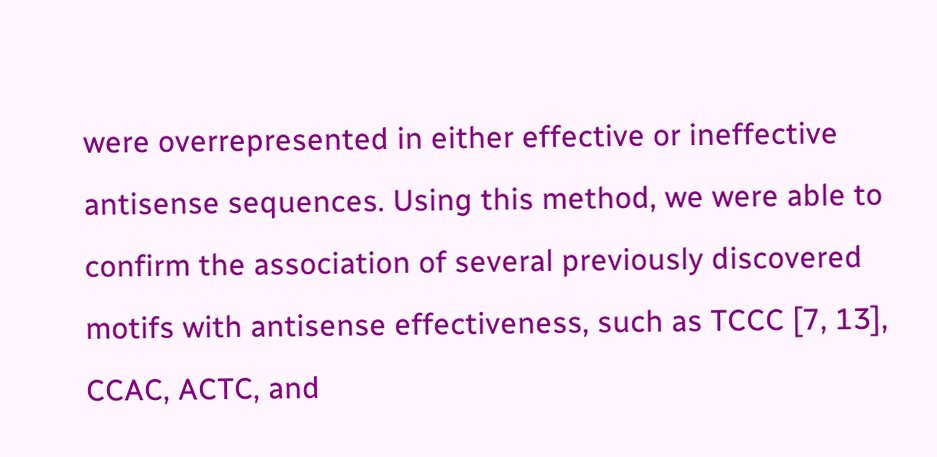were overrepresented in either effective or ineffective antisense sequences. Using this method, we were able to confirm the association of several previously discovered motifs with antisense effectiveness, such as TCCC [7, 13], CCAC, ACTC, and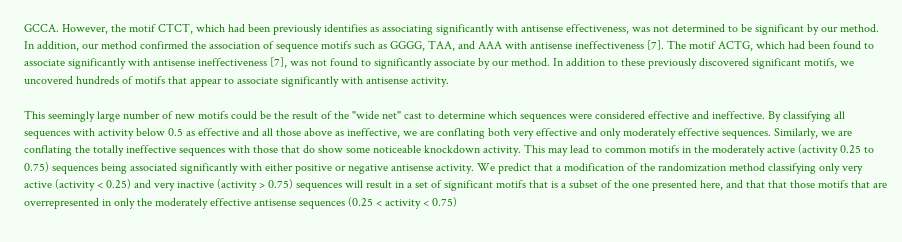GCCA. However, the motif CTCT, which had been previously identifies as associating significantly with antisense effectiveness, was not determined to be significant by our method. In addition, our method confirmed the association of sequence motifs such as GGGG, TAA, and AAA with antisense ineffectiveness [7]. The motif ACTG, which had been found to associate significantly with antisense ineffectiveness [7], was not found to significantly associate by our method. In addition to these previously discovered significant motifs, we uncovered hundreds of motifs that appear to associate significantly with antisense activity.

This seemingly large number of new motifs could be the result of the "wide net" cast to determine which sequences were considered effective and ineffective. By classifying all sequences with activity below 0.5 as effective and all those above as ineffective, we are conflating both very effective and only moderately effective sequences. Similarly, we are conflating the totally ineffective sequences with those that do show some noticeable knockdown activity. This may lead to common motifs in the moderately active (activity 0.25 to 0.75) sequences being associated significantly with either positive or negative antisense activity. We predict that a modification of the randomization method classifying only very active (activity < 0.25) and very inactive (activity > 0.75) sequences will result in a set of significant motifs that is a subset of the one presented here, and that that those motifs that are overrepresented in only the moderately effective antisense sequences (0.25 < activity < 0.75)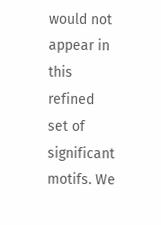would not appear in this refined set of significant motifs. We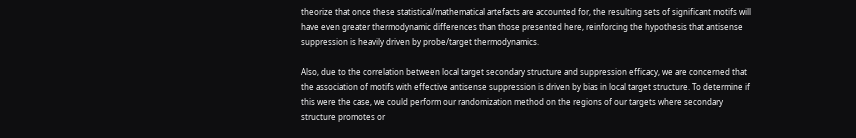theorize that once these statistical/mathematical artefacts are accounted for, the resulting sets of significant motifs will have even greater thermodynamic differences than those presented here, reinforcing the hypothesis that antisense suppression is heavily driven by probe/target thermodynamics.

Also, due to the correlation between local target secondary structure and suppression efficacy, we are concerned that the association of motifs with effective antisense suppression is driven by bias in local target structure. To determine if this were the case, we could perform our randomization method on the regions of our targets where secondary structure promotes or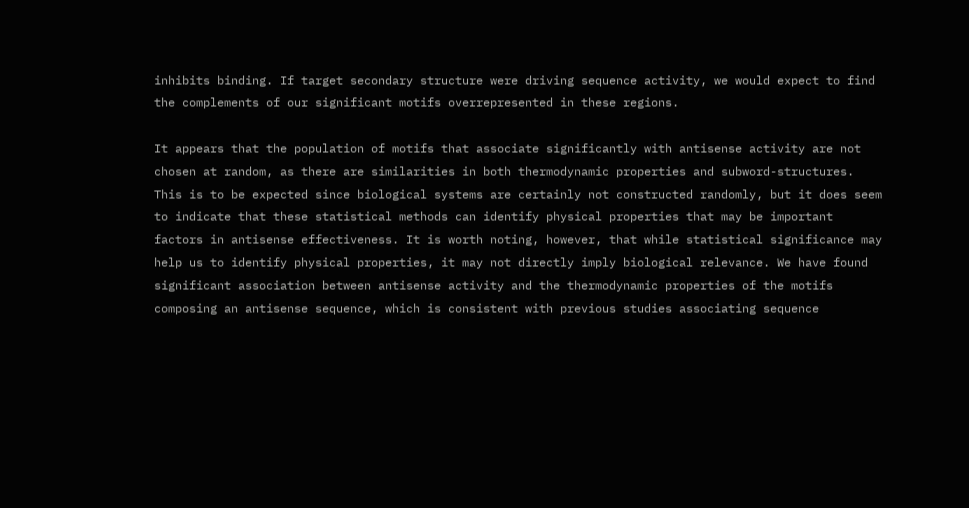inhibits binding. If target secondary structure were driving sequence activity, we would expect to find the complements of our significant motifs overrepresented in these regions.

It appears that the population of motifs that associate significantly with antisense activity are not chosen at random, as there are similarities in both thermodynamic properties and subword-structures. This is to be expected since biological systems are certainly not constructed randomly, but it does seem to indicate that these statistical methods can identify physical properties that may be important factors in antisense effectiveness. It is worth noting, however, that while statistical significance may help us to identify physical properties, it may not directly imply biological relevance. We have found significant association between antisense activity and the thermodynamic properties of the motifs composing an antisense sequence, which is consistent with previous studies associating sequence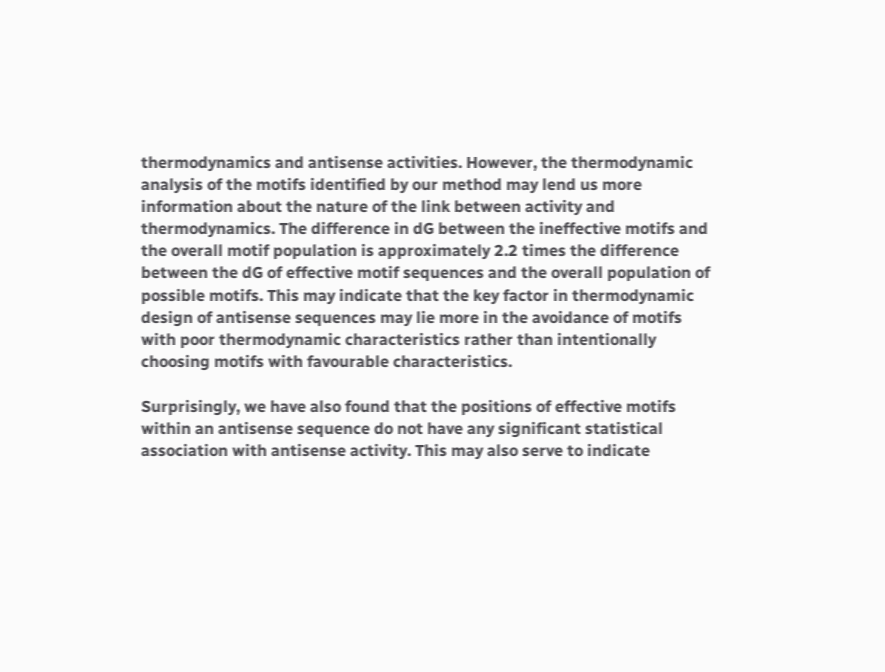thermodynamics and antisense activities. However, the thermodynamic analysis of the motifs identified by our method may lend us more information about the nature of the link between activity and thermodynamics. The difference in dG between the ineffective motifs and the overall motif population is approximately 2.2 times the difference between the dG of effective motif sequences and the overall population of possible motifs. This may indicate that the key factor in thermodynamic design of antisense sequences may lie more in the avoidance of motifs with poor thermodynamic characteristics rather than intentionally choosing motifs with favourable characteristics.

Surprisingly, we have also found that the positions of effective motifs within an antisense sequence do not have any significant statistical association with antisense activity. This may also serve to indicate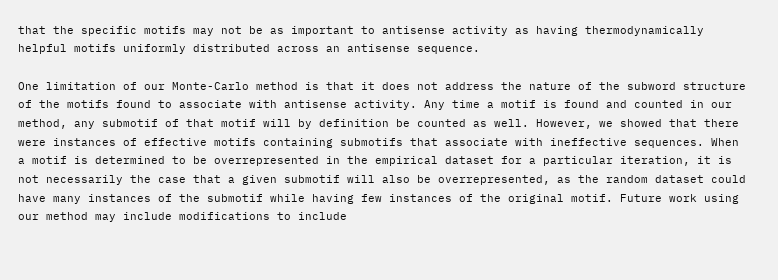that the specific motifs may not be as important to antisense activity as having thermodynamically helpful motifs uniformly distributed across an antisense sequence.

One limitation of our Monte-Carlo method is that it does not address the nature of the subword structure of the motifs found to associate with antisense activity. Any time a motif is found and counted in our method, any submotif of that motif will by definition be counted as well. However, we showed that there were instances of effective motifs containing submotifs that associate with ineffective sequences. When a motif is determined to be overrepresented in the empirical dataset for a particular iteration, it is not necessarily the case that a given submotif will also be overrepresented, as the random dataset could have many instances of the submotif while having few instances of the original motif. Future work using our method may include modifications to include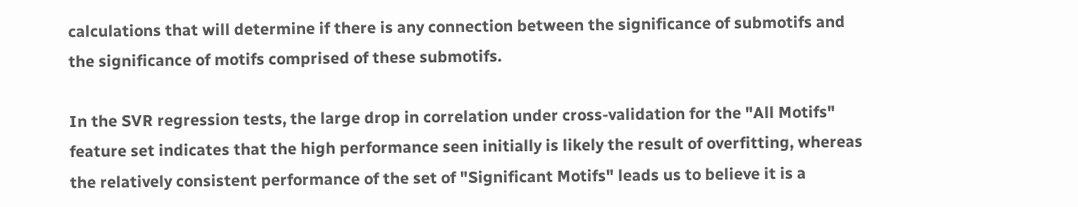calculations that will determine if there is any connection between the significance of submotifs and the significance of motifs comprised of these submotifs.

In the SVR regression tests, the large drop in correlation under cross-validation for the "All Motifs" feature set indicates that the high performance seen initially is likely the result of overfitting, whereas the relatively consistent performance of the set of "Significant Motifs" leads us to believe it is a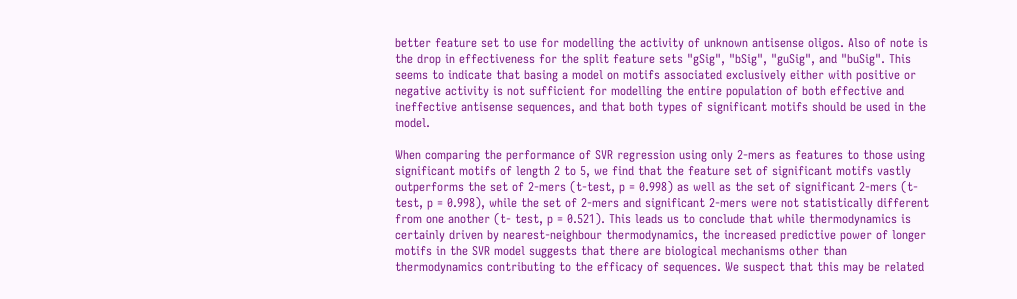better feature set to use for modelling the activity of unknown antisense oligos. Also of note is the drop in effectiveness for the split feature sets "gSig", "bSig", "guSig", and "buSig". This seems to indicate that basing a model on motifs associated exclusively either with positive or negative activity is not sufficient for modelling the entire population of both effective and ineffective antisense sequences, and that both types of significant motifs should be used in the model.

When comparing the performance of SVR regression using only 2-mers as features to those using significant motifs of length 2 to 5, we find that the feature set of significant motifs vastly outperforms the set of 2-mers (t-test, p = 0.998) as well as the set of significant 2-mers (t-test, p = 0.998), while the set of 2-mers and significant 2-mers were not statistically different from one another (t- test, p = 0.521). This leads us to conclude that while thermodynamics is certainly driven by nearest-neighbour thermodynamics, the increased predictive power of longer motifs in the SVR model suggests that there are biological mechanisms other than thermodynamics contributing to the efficacy of sequences. We suspect that this may be related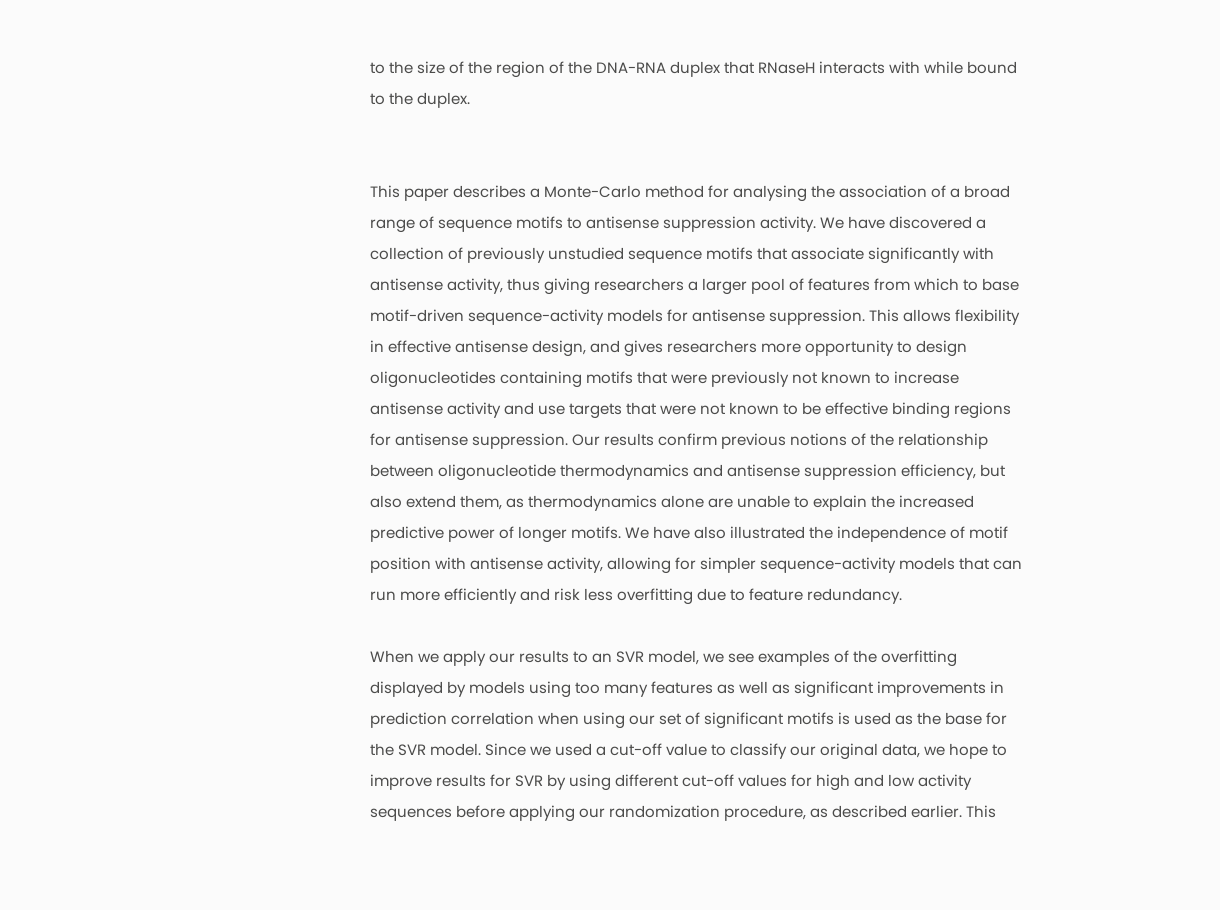to the size of the region of the DNA-RNA duplex that RNaseH interacts with while bound to the duplex.


This paper describes a Monte-Carlo method for analysing the association of a broad range of sequence motifs to antisense suppression activity. We have discovered a collection of previously unstudied sequence motifs that associate significantly with antisense activity, thus giving researchers a larger pool of features from which to base motif-driven sequence-activity models for antisense suppression. This allows flexibility in effective antisense design, and gives researchers more opportunity to design oligonucleotides containing motifs that were previously not known to increase antisense activity and use targets that were not known to be effective binding regions for antisense suppression. Our results confirm previous notions of the relationship between oligonucleotide thermodynamics and antisense suppression efficiency, but also extend them, as thermodynamics alone are unable to explain the increased predictive power of longer motifs. We have also illustrated the independence of motif position with antisense activity, allowing for simpler sequence-activity models that can run more efficiently and risk less overfitting due to feature redundancy.

When we apply our results to an SVR model, we see examples of the overfitting displayed by models using too many features as well as significant improvements in prediction correlation when using our set of significant motifs is used as the base for the SVR model. Since we used a cut-off value to classify our original data, we hope to improve results for SVR by using different cut-off values for high and low activity sequences before applying our randomization procedure, as described earlier. This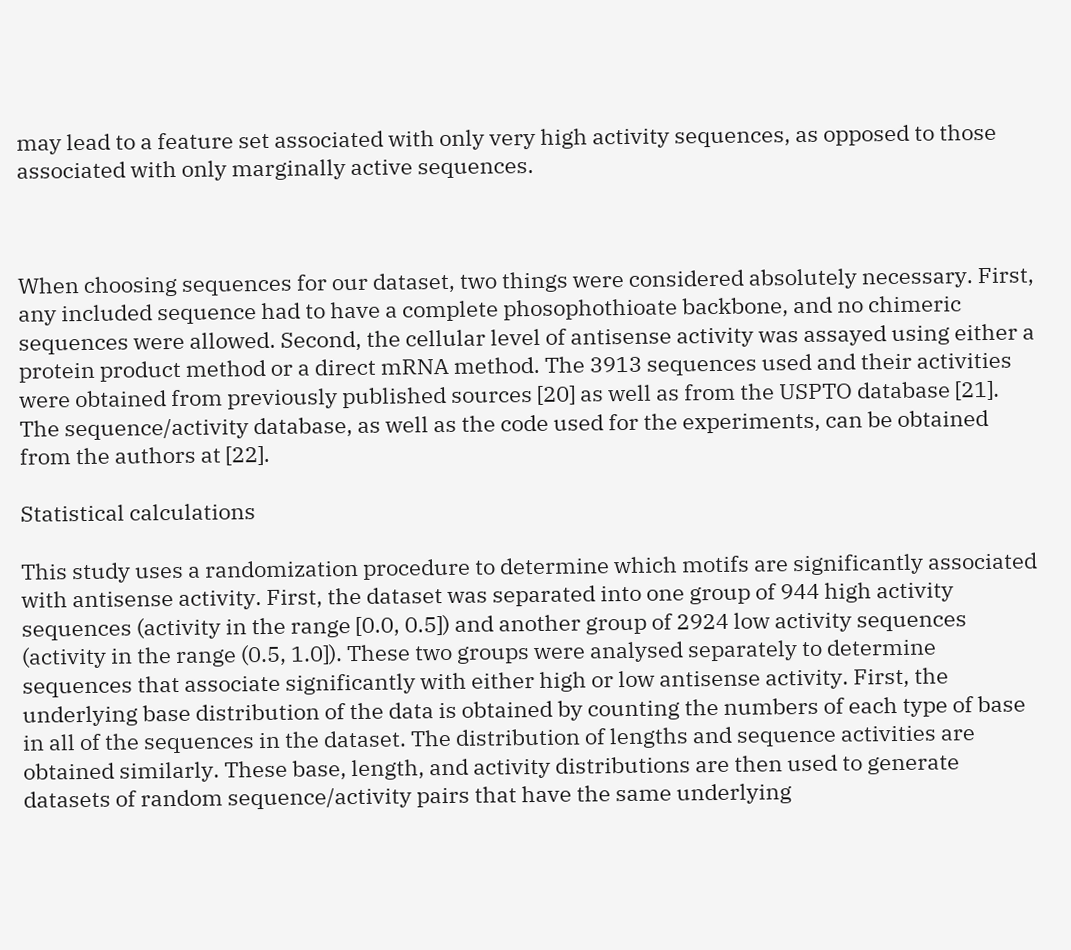may lead to a feature set associated with only very high activity sequences, as opposed to those associated with only marginally active sequences.



When choosing sequences for our dataset, two things were considered absolutely necessary. First, any included sequence had to have a complete phosophothioate backbone, and no chimeric sequences were allowed. Second, the cellular level of antisense activity was assayed using either a protein product method or a direct mRNA method. The 3913 sequences used and their activities were obtained from previously published sources [20] as well as from the USPTO database [21]. The sequence/activity database, as well as the code used for the experiments, can be obtained from the authors at [22].

Statistical calculations

This study uses a randomization procedure to determine which motifs are significantly associated with antisense activity. First, the dataset was separated into one group of 944 high activity sequences (activity in the range [0.0, 0.5]) and another group of 2924 low activity sequences (activity in the range (0.5, 1.0]). These two groups were analysed separately to determine sequences that associate significantly with either high or low antisense activity. First, the underlying base distribution of the data is obtained by counting the numbers of each type of base in all of the sequences in the dataset. The distribution of lengths and sequence activities are obtained similarly. These base, length, and activity distributions are then used to generate datasets of random sequence/activity pairs that have the same underlying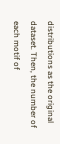distributions as the original dataset. Then, the number of each motif of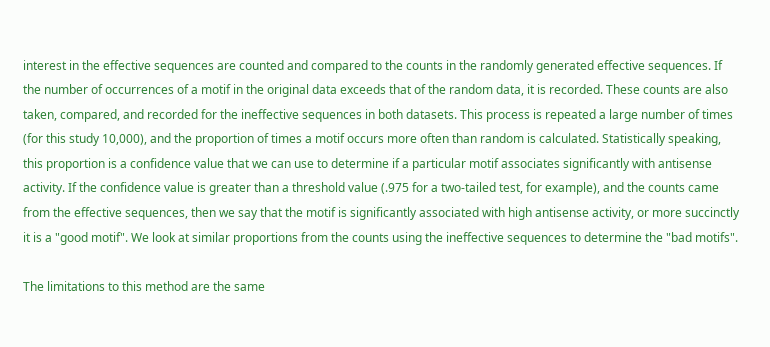interest in the effective sequences are counted and compared to the counts in the randomly generated effective sequences. If the number of occurrences of a motif in the original data exceeds that of the random data, it is recorded. These counts are also taken, compared, and recorded for the ineffective sequences in both datasets. This process is repeated a large number of times (for this study 10,000), and the proportion of times a motif occurs more often than random is calculated. Statistically speaking, this proportion is a confidence value that we can use to determine if a particular motif associates significantly with antisense activity. If the confidence value is greater than a threshold value (.975 for a two-tailed test, for example), and the counts came from the effective sequences, then we say that the motif is significantly associated with high antisense activity, or more succinctly it is a "good motif". We look at similar proportions from the counts using the ineffective sequences to determine the "bad motifs".

The limitations to this method are the same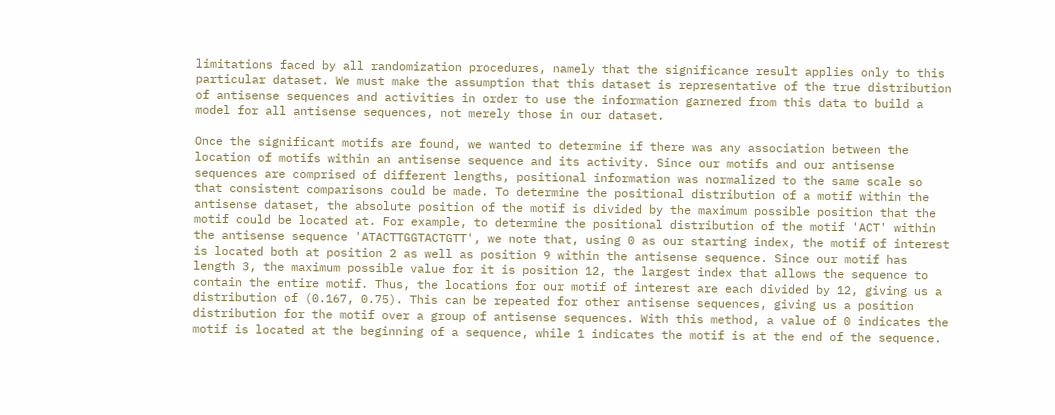limitations faced by all randomization procedures, namely that the significance result applies only to this particular dataset. We must make the assumption that this dataset is representative of the true distribution of antisense sequences and activities in order to use the information garnered from this data to build a model for all antisense sequences, not merely those in our dataset.

Once the significant motifs are found, we wanted to determine if there was any association between the location of motifs within an antisense sequence and its activity. Since our motifs and our antisense sequences are comprised of different lengths, positional information was normalized to the same scale so that consistent comparisons could be made. To determine the positional distribution of a motif within the antisense dataset, the absolute position of the motif is divided by the maximum possible position that the motif could be located at. For example, to determine the positional distribution of the motif 'ACT' within the antisense sequence 'ATACTTGGTACTGTT', we note that, using 0 as our starting index, the motif of interest is located both at position 2 as well as position 9 within the antisense sequence. Since our motif has length 3, the maximum possible value for it is position 12, the largest index that allows the sequence to contain the entire motif. Thus, the locations for our motif of interest are each divided by 12, giving us a distribution of (0.167, 0.75). This can be repeated for other antisense sequences, giving us a position distribution for the motif over a group of antisense sequences. With this method, a value of 0 indicates the motif is located at the beginning of a sequence, while 1 indicates the motif is at the end of the sequence.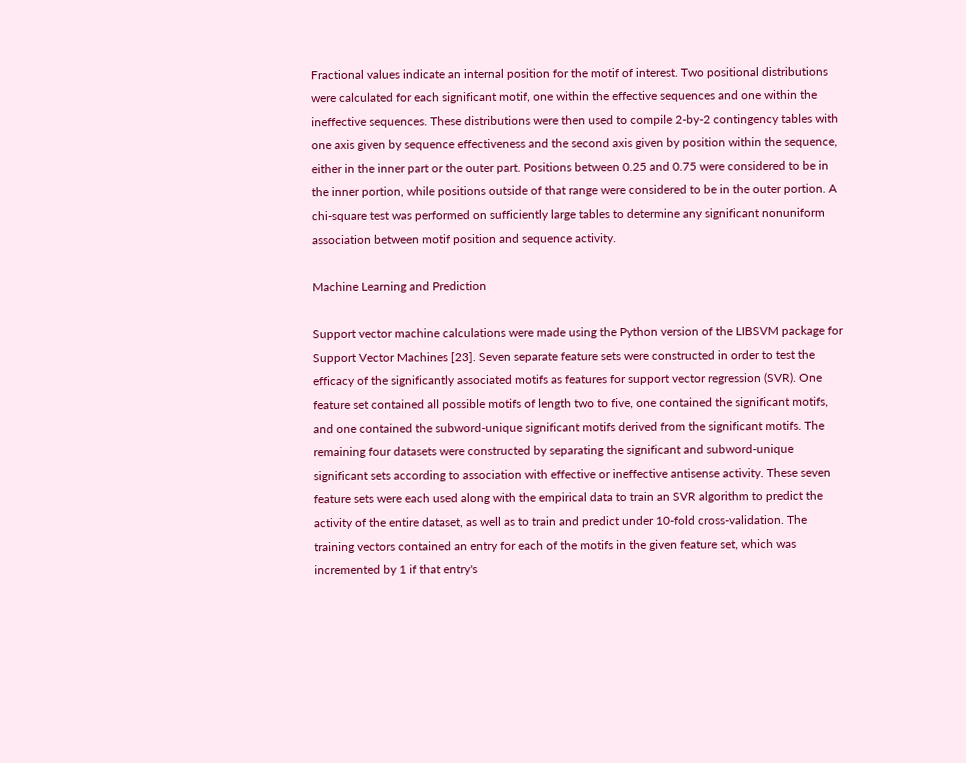Fractional values indicate an internal position for the motif of interest. Two positional distributions were calculated for each significant motif, one within the effective sequences and one within the ineffective sequences. These distributions were then used to compile 2-by-2 contingency tables with one axis given by sequence effectiveness and the second axis given by position within the sequence, either in the inner part or the outer part. Positions between 0.25 and 0.75 were considered to be in the inner portion, while positions outside of that range were considered to be in the outer portion. A chi-square test was performed on sufficiently large tables to determine any significant nonuniform association between motif position and sequence activity.

Machine Learning and Prediction

Support vector machine calculations were made using the Python version of the LIBSVM package for Support Vector Machines [23]. Seven separate feature sets were constructed in order to test the efficacy of the significantly associated motifs as features for support vector regression (SVR). One feature set contained all possible motifs of length two to five, one contained the significant motifs, and one contained the subword-unique significant motifs derived from the significant motifs. The remaining four datasets were constructed by separating the significant and subword-unique significant sets according to association with effective or ineffective antisense activity. These seven feature sets were each used along with the empirical data to train an SVR algorithm to predict the activity of the entire dataset, as well as to train and predict under 10-fold cross-validation. The training vectors contained an entry for each of the motifs in the given feature set, which was incremented by 1 if that entry's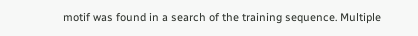motif was found in a search of the training sequence. Multiple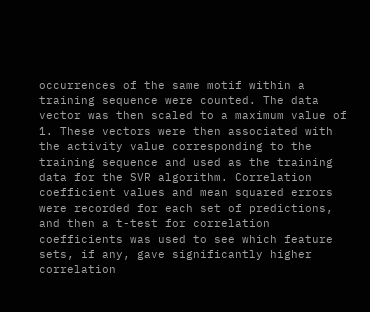occurrences of the same motif within a training sequence were counted. The data vector was then scaled to a maximum value of 1. These vectors were then associated with the activity value corresponding to the training sequence and used as the training data for the SVR algorithm. Correlation coefficient values and mean squared errors were recorded for each set of predictions, and then a t-test for correlation coefficients was used to see which feature sets, if any, gave significantly higher correlation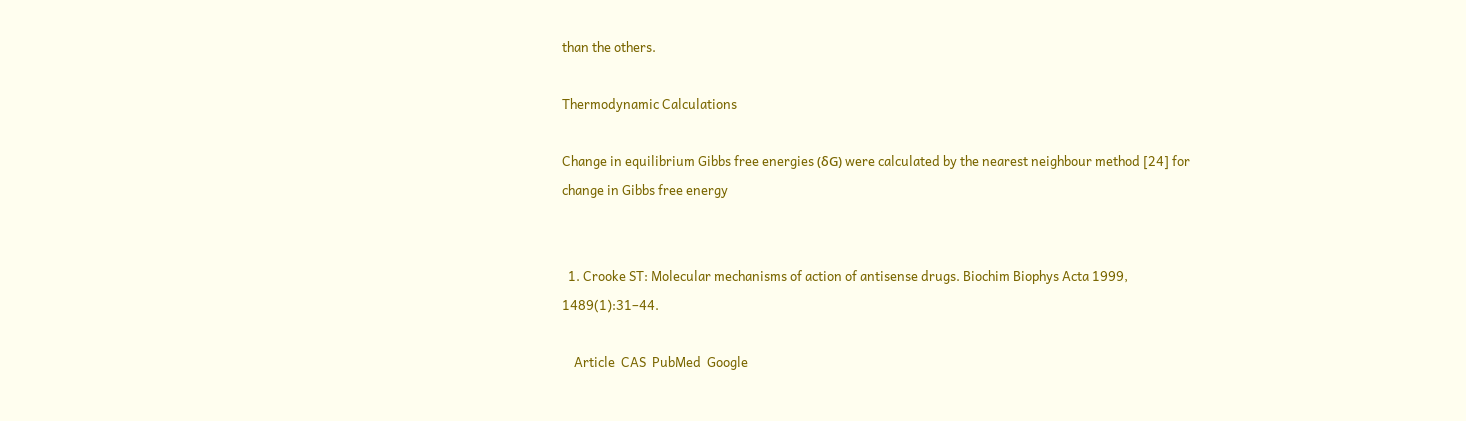than the others.

Thermodynamic Calculations

Change in equilibrium Gibbs free energies (δG) were calculated by the nearest neighbour method [24] for change in Gibbs free energy


  1. Crooke ST: Molecular mechanisms of action of antisense drugs. Biochim Biophys Acta 1999, 1489(1):31–44.

    Article  CAS  PubMed  Google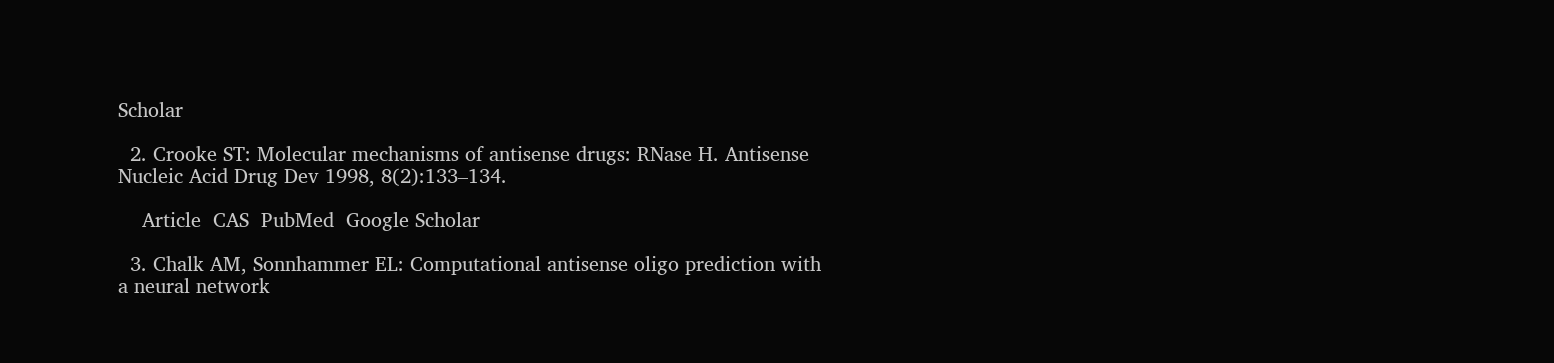Scholar

  2. Crooke ST: Molecular mechanisms of antisense drugs: RNase H. Antisense Nucleic Acid Drug Dev 1998, 8(2):133–134.

    Article  CAS  PubMed  Google Scholar

  3. Chalk AM, Sonnhammer EL: Computational antisense oligo prediction with a neural network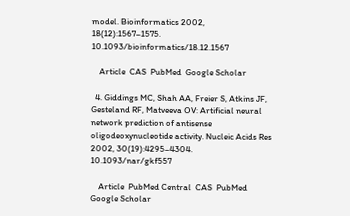model. Bioinformatics 2002, 18(12):1567–1575. 10.1093/bioinformatics/18.12.1567

    Article  CAS  PubMed  Google Scholar

  4. Giddings MC, Shah AA, Freier S, Atkins JF, Gesteland RF, Matveeva OV: Artificial neural network prediction of antisense oligodeoxynucleotide activity. Nucleic Acids Res 2002, 30(19):4295–4304. 10.1093/nar/gkf557

    Article  PubMed Central  CAS  PubMed  Google Scholar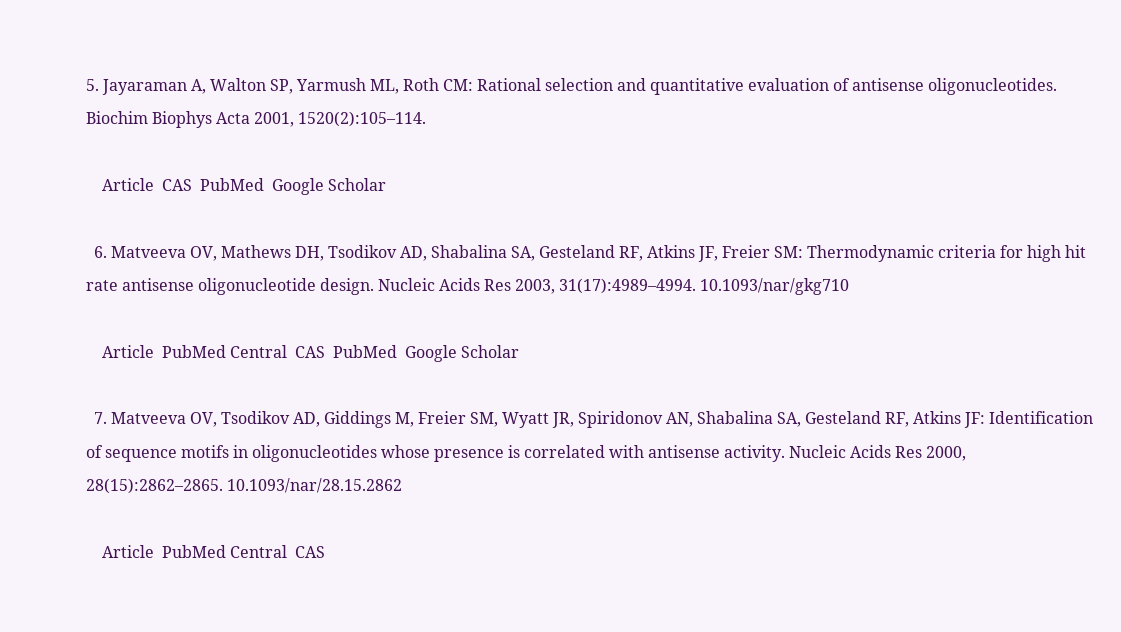5. Jayaraman A, Walton SP, Yarmush ML, Roth CM: Rational selection and quantitative evaluation of antisense oligonucleotides. Biochim Biophys Acta 2001, 1520(2):105–114.

    Article  CAS  PubMed  Google Scholar

  6. Matveeva OV, Mathews DH, Tsodikov AD, Shabalina SA, Gesteland RF, Atkins JF, Freier SM: Thermodynamic criteria for high hit rate antisense oligonucleotide design. Nucleic Acids Res 2003, 31(17):4989–4994. 10.1093/nar/gkg710

    Article  PubMed Central  CAS  PubMed  Google Scholar

  7. Matveeva OV, Tsodikov AD, Giddings M, Freier SM, Wyatt JR, Spiridonov AN, Shabalina SA, Gesteland RF, Atkins JF: Identification of sequence motifs in oligonucleotides whose presence is correlated with antisense activity. Nucleic Acids Res 2000, 28(15):2862–2865. 10.1093/nar/28.15.2862

    Article  PubMed Central  CAS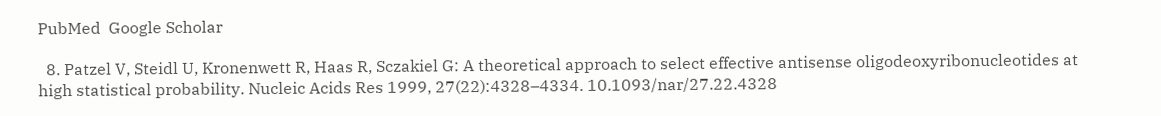PubMed  Google Scholar

  8. Patzel V, Steidl U, Kronenwett R, Haas R, Sczakiel G: A theoretical approach to select effective antisense oligodeoxyribonucleotides at high statistical probability. Nucleic Acids Res 1999, 27(22):4328–4334. 10.1093/nar/27.22.4328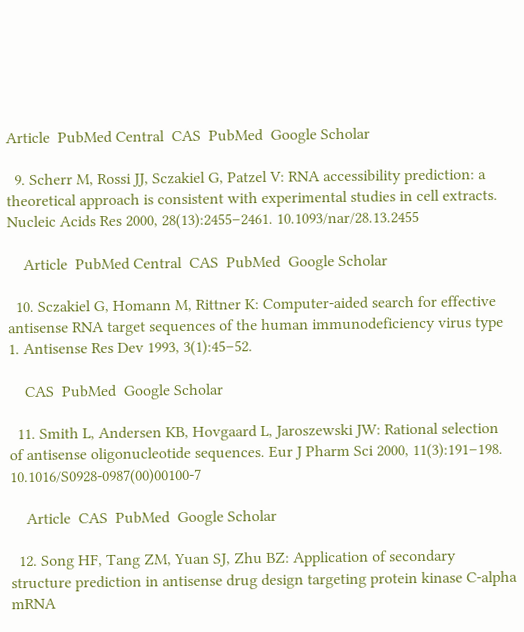Article  PubMed Central  CAS  PubMed  Google Scholar

  9. Scherr M, Rossi JJ, Sczakiel G, Patzel V: RNA accessibility prediction: a theoretical approach is consistent with experimental studies in cell extracts. Nucleic Acids Res 2000, 28(13):2455–2461. 10.1093/nar/28.13.2455

    Article  PubMed Central  CAS  PubMed  Google Scholar

  10. Sczakiel G, Homann M, Rittner K: Computer-aided search for effective antisense RNA target sequences of the human immunodeficiency virus type 1. Antisense Res Dev 1993, 3(1):45–52.

    CAS  PubMed  Google Scholar

  11. Smith L, Andersen KB, Hovgaard L, Jaroszewski JW: Rational selection of antisense oligonucleotide sequences. Eur J Pharm Sci 2000, 11(3):191–198. 10.1016/S0928-0987(00)00100-7

    Article  CAS  PubMed  Google Scholar

  12. Song HF, Tang ZM, Yuan SJ, Zhu BZ: Application of secondary structure prediction in antisense drug design targeting protein kinase C-alpha mRNA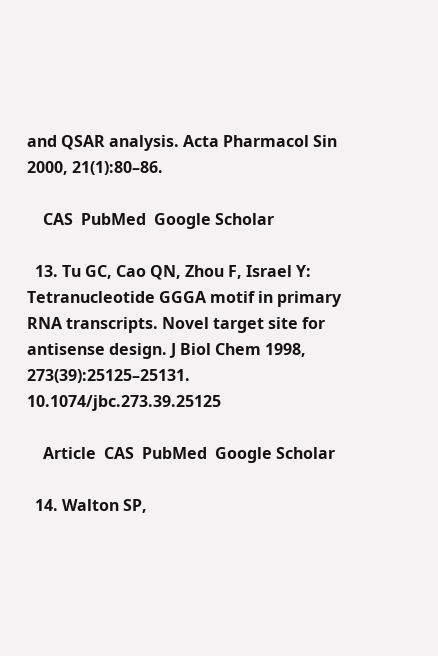and QSAR analysis. Acta Pharmacol Sin 2000, 21(1):80–86.

    CAS  PubMed  Google Scholar

  13. Tu GC, Cao QN, Zhou F, Israel Y: Tetranucleotide GGGA motif in primary RNA transcripts. Novel target site for antisense design. J Biol Chem 1998, 273(39):25125–25131. 10.1074/jbc.273.39.25125

    Article  CAS  PubMed  Google Scholar

  14. Walton SP,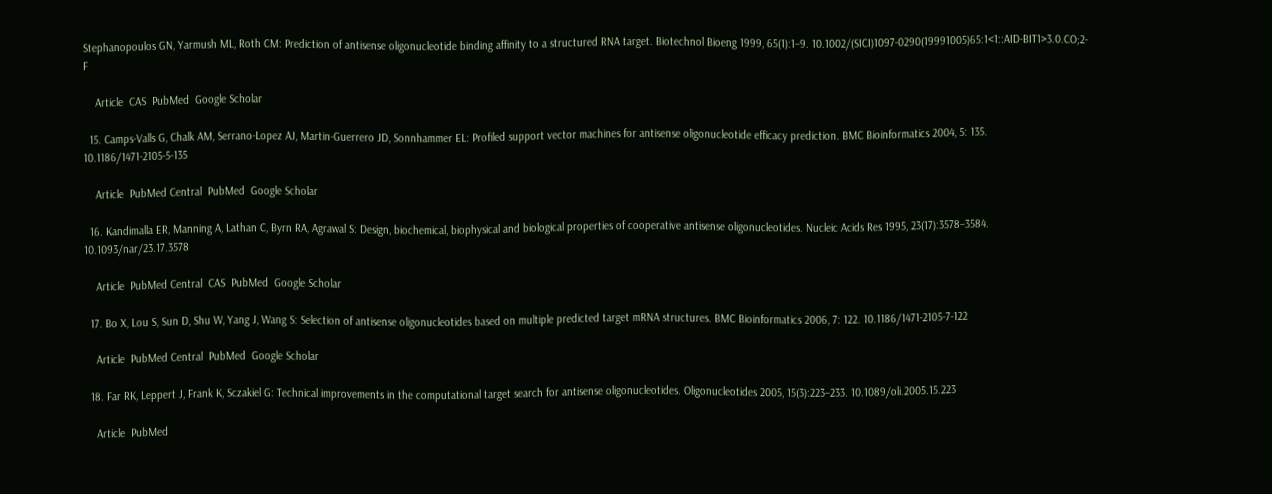Stephanopoulos GN, Yarmush ML, Roth CM: Prediction of antisense oligonucleotide binding affinity to a structured RNA target. Biotechnol Bioeng 1999, 65(1):1–9. 10.1002/(SICI)1097-0290(19991005)65:1<1::AID-BIT1>3.0.CO;2-F

    Article  CAS  PubMed  Google Scholar

  15. Camps-Valls G, Chalk AM, Serrano-Lopez AJ, Martin-Guerrero JD, Sonnhammer EL: Profiled support vector machines for antisense oligonucleotide efficacy prediction. BMC Bioinformatics 2004, 5: 135. 10.1186/1471-2105-5-135

    Article  PubMed Central  PubMed  Google Scholar

  16. Kandimalla ER, Manning A, Lathan C, Byrn RA, Agrawal S: Design, biochemical, biophysical and biological properties of cooperative antisense oligonucleotides. Nucleic Acids Res 1995, 23(17):3578–3584. 10.1093/nar/23.17.3578

    Article  PubMed Central  CAS  PubMed  Google Scholar

  17. Bo X, Lou S, Sun D, Shu W, Yang J, Wang S: Selection of antisense oligonucleotides based on multiple predicted target mRNA structures. BMC Bioinformatics 2006, 7: 122. 10.1186/1471-2105-7-122

    Article  PubMed Central  PubMed  Google Scholar

  18. Far RK, Leppert J, Frank K, Sczakiel G: Technical improvements in the computational target search for antisense oligonucleotides. Oligonucleotides 2005, 15(3):223–233. 10.1089/oli.2005.15.223

    Article  PubMed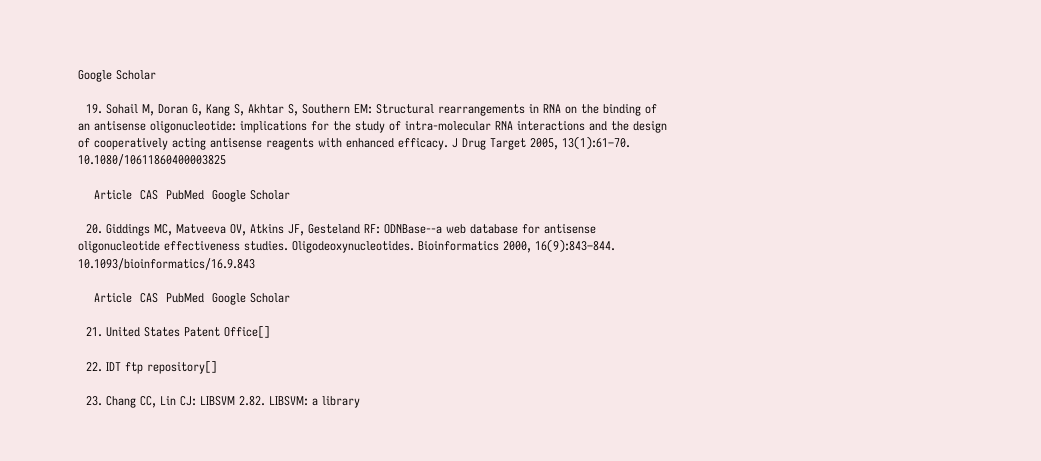Google Scholar

  19. Sohail M, Doran G, Kang S, Akhtar S, Southern EM: Structural rearrangements in RNA on the binding of an antisense oligonucleotide: implications for the study of intra-molecular RNA interactions and the design of cooperatively acting antisense reagents with enhanced efficacy. J Drug Target 2005, 13(1):61–70. 10.1080/10611860400003825

    Article  CAS  PubMed  Google Scholar

  20. Giddings MC, Matveeva OV, Atkins JF, Gesteland RF: ODNBase--a web database for antisense oligonucleotide effectiveness studies. Oligodeoxynucleotides. Bioinformatics 2000, 16(9):843–844. 10.1093/bioinformatics/16.9.843

    Article  CAS  PubMed  Google Scholar

  21. United States Patent Office[]

  22. IDT ftp repository[]

  23. Chang CC, Lin CJ: LIBSVM 2.82. LIBSVM: a library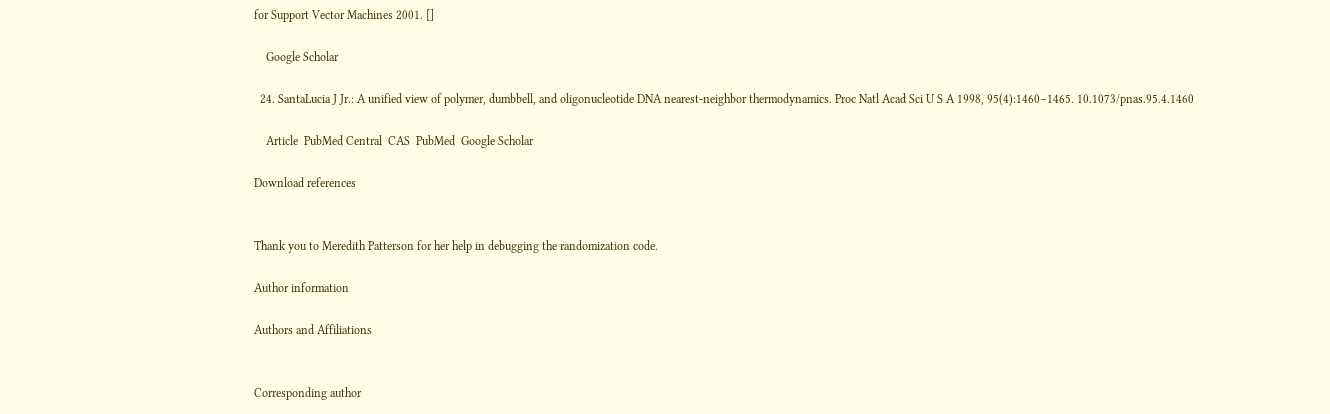for Support Vector Machines 2001. []

    Google Scholar

  24. SantaLucia J Jr.: A unified view of polymer, dumbbell, and oligonucleotide DNA nearest-neighbor thermodynamics. Proc Natl Acad Sci U S A 1998, 95(4):1460–1465. 10.1073/pnas.95.4.1460

    Article  PubMed Central  CAS  PubMed  Google Scholar

Download references


Thank you to Meredith Patterson for her help in debugging the randomization code.

Author information

Authors and Affiliations


Corresponding author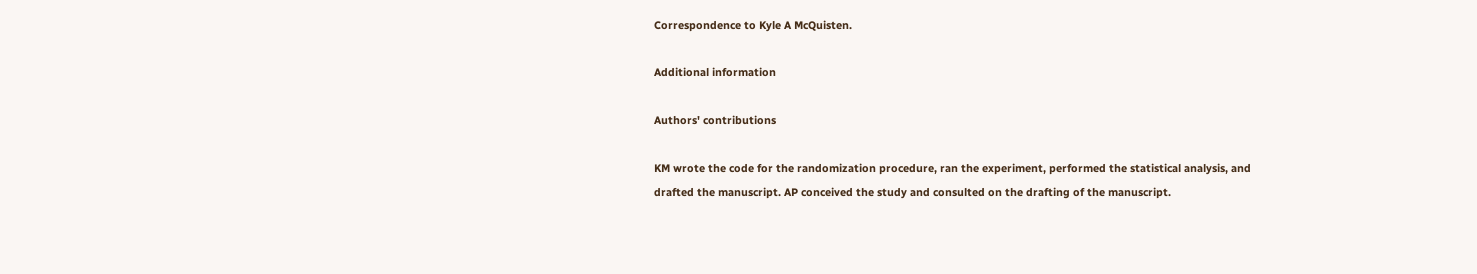Correspondence to Kyle A McQuisten.

Additional information

Authors' contributions

KM wrote the code for the randomization procedure, ran the experiment, performed the statistical analysis, and drafted the manuscript. AP conceived the study and consulted on the drafting of the manuscript.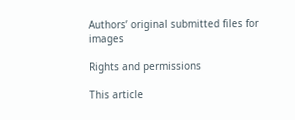Authors’ original submitted files for images

Rights and permissions

This article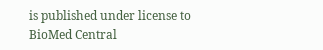is published under license to BioMed Central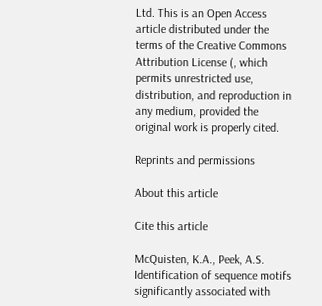Ltd. This is an Open Access article distributed under the terms of the Creative Commons Attribution License (, which permits unrestricted use, distribution, and reproduction in any medium, provided the original work is properly cited.

Reprints and permissions

About this article

Cite this article

McQuisten, K.A., Peek, A.S. Identification of sequence motifs significantly associated with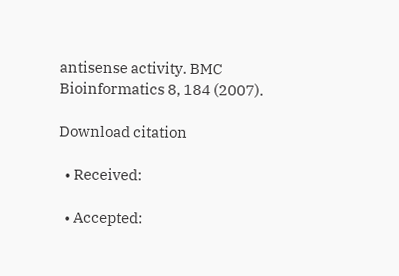antisense activity. BMC Bioinformatics 8, 184 (2007).

Download citation

  • Received:

  • Accepted: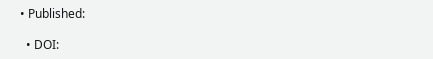• Published:

  • DOI: